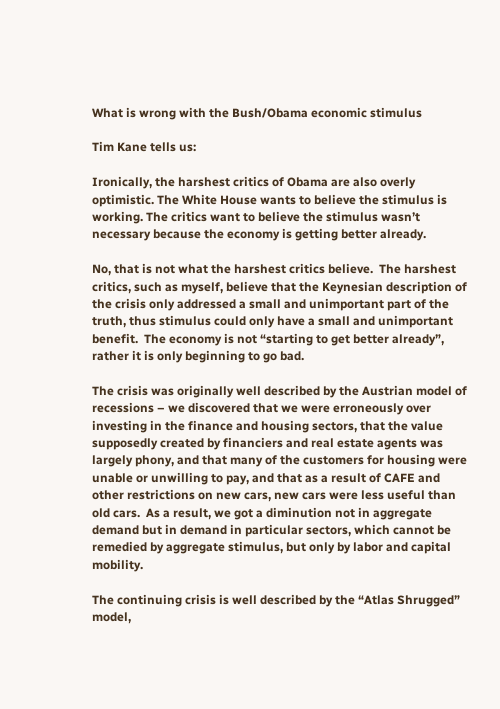What is wrong with the Bush/Obama economic stimulus

Tim Kane tells us:

Ironically, the harshest critics of Obama are also overly optimistic. The White House wants to believe the stimulus is working. The critics want to believe the stimulus wasn’t necessary because the economy is getting better already.

No, that is not what the harshest critics believe.  The harshest critics, such as myself, believe that the Keynesian description of the crisis only addressed a small and unimportant part of the truth, thus stimulus could only have a small and unimportant benefit.  The economy is not “starting to get better already”, rather it is only beginning to go bad.

The crisis was originally well described by the Austrian model of recessions – we discovered that we were erroneously over investing in the finance and housing sectors, that the value supposedly created by financiers and real estate agents was largely phony, and that many of the customers for housing were unable or unwilling to pay, and that as a result of CAFE and other restrictions on new cars, new cars were less useful than old cars.  As a result, we got a diminution not in aggregate demand but in demand in particular sectors, which cannot be remedied by aggregate stimulus, but only by labor and capital mobility.

The continuing crisis is well described by the “Atlas Shrugged” model,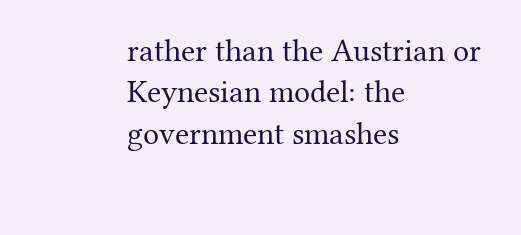rather than the Austrian or Keynesian model: the government smashes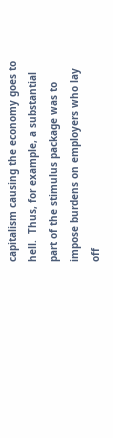capitalism causing the economy goes to hell.  Thus, for example, a substantial part of the stimulus package was to impose burdens on employers who lay off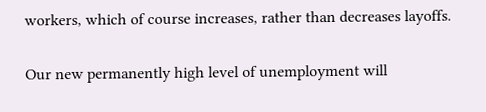workers, which of course increases, rather than decreases layoffs.

Our new permanently high level of unemployment will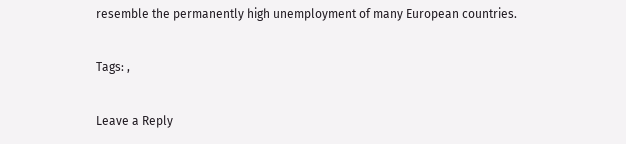resemble the permanently high unemployment of many European countries.

Tags: ,

Leave a Reply